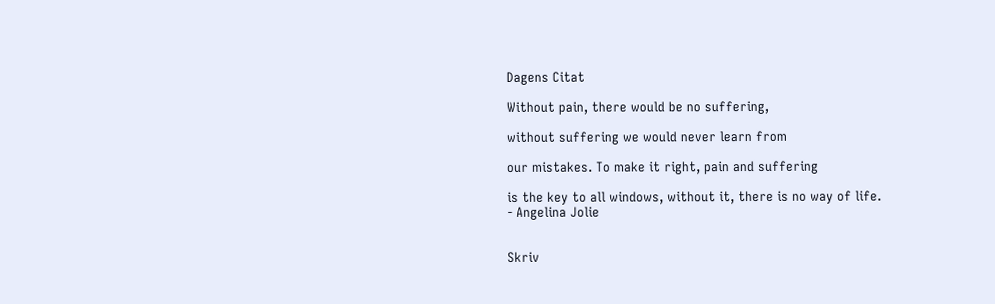Dagens Citat

Without pain, there would be no suffering,

without suffering we would never learn from

our mistakes. To make it right, pain and suffering

is the key to all windows, without it, there is no way of life.
- Angelina Jolie


Skriv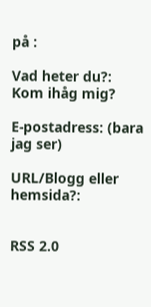på :

Vad heter du?:
Kom ihåg mig?

E-postadress: (bara jag ser)

URL/Blogg eller hemsida?:


RSS 2.0